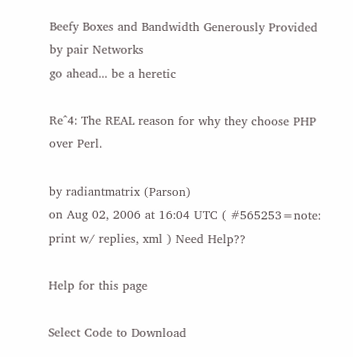Beefy Boxes and Bandwidth Generously Provided by pair Networks
go ahead... be a heretic

Re^4: The REAL reason for why they choose PHP over Perl.

by radiantmatrix (Parson)
on Aug 02, 2006 at 16:04 UTC ( #565253=note: print w/ replies, xml ) Need Help??

Help for this page

Select Code to Download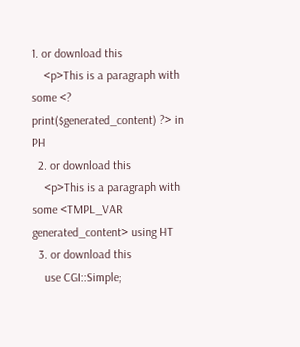1. or download this
    <p>This is a paragraph with some <? print($generated_content) ?> in PH
  2. or download this
    <p>This is a paragraph with some <TMPL_VAR generated_content> using HT
  3. or download this
    use CGI::Simple;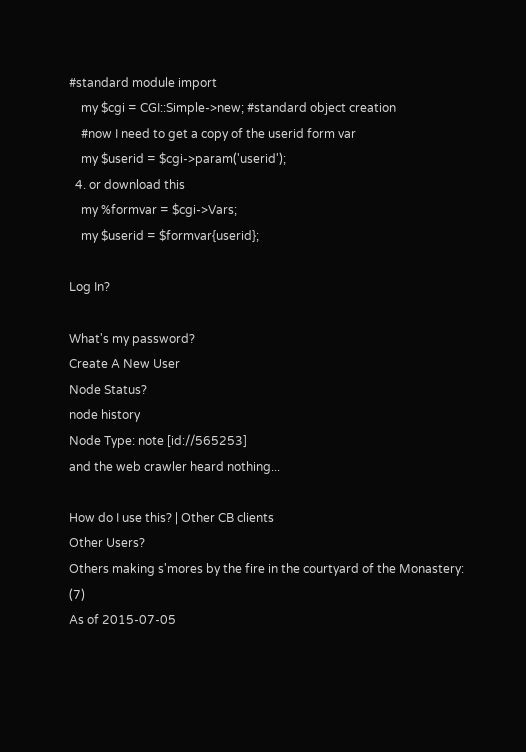#standard module import
    my $cgi = CGI::Simple->new; #standard object creation
    #now I need to get a copy of the userid form var
    my $userid = $cgi->param('userid');
  4. or download this
    my %formvar = $cgi->Vars;
    my $userid = $formvar{userid};

Log In?

What's my password?
Create A New User
Node Status?
node history
Node Type: note [id://565253]
and the web crawler heard nothing...

How do I use this? | Other CB clients
Other Users?
Others making s'mores by the fire in the courtyard of the Monastery: (7)
As of 2015-07-05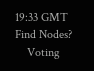19:33 GMT
Find Nodes?
    Voting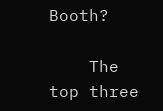Booth?

    The top three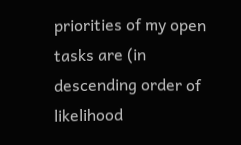priorities of my open tasks are (in descending order of likelihood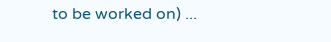to be worked on) ...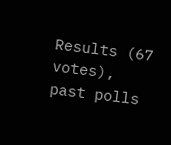Results (67 votes), past polls